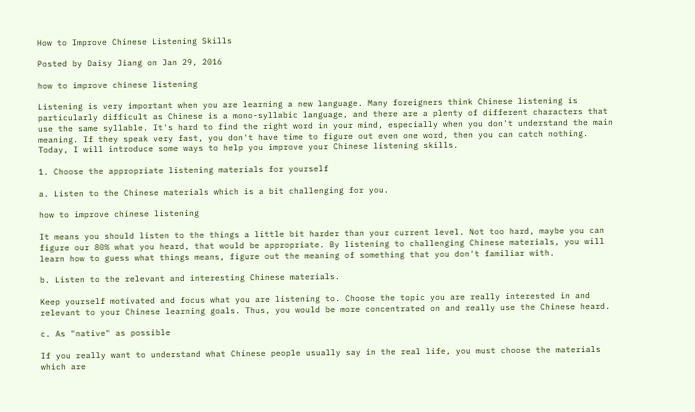How to Improve Chinese Listening Skills

Posted by Daisy Jiang on Jan 29, 2016

how to improve chinese listening

Listening is very important when you are learning a new language. Many foreigners think Chinese listening is particularly difficult as Chinese is a mono-syllabic language, and there are a plenty of different characters that use the same syllable. It's hard to find the right word in your mind, especially when you don't understand the main meaning. If they speak very fast, you don't have time to figure out even one word, then you can catch nothing. Today, I will introduce some ways to help you improve your Chinese listening skills.

1. Choose the appropriate listening materials for yourself

a. Listen to the Chinese materials which is a bit challenging for you.

how to improve chinese listening

It means you should listen to the things a little bit harder than your current level. Not too hard, maybe you can figure our 80% what you heard, that would be appropriate. By listening to challenging Chinese materials, you will learn how to guess what things means, figure out the meaning of something that you don't familiar with.

b. Listen to the relevant and interesting Chinese materials.

Keep yourself motivated and focus what you are listening to. Choose the topic you are really interested in and relevant to your Chinese learning goals. Thus, you would be more concentrated on and really use the Chinese heard.

c. As "native" as possible

If you really want to understand what Chinese people usually say in the real life, you must choose the materials which are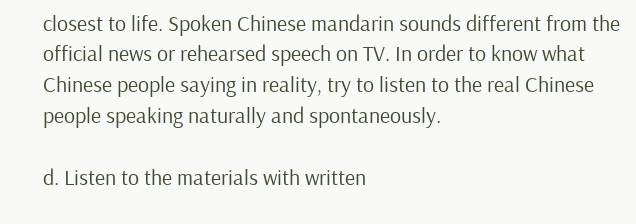closest to life. Spoken Chinese mandarin sounds different from the official news or rehearsed speech on TV. In order to know what Chinese people saying in reality, try to listen to the real Chinese people speaking naturally and spontaneously.

d. Listen to the materials with written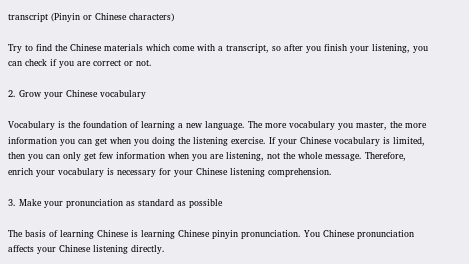transcript (Pinyin or Chinese characters)

Try to find the Chinese materials which come with a transcript, so after you finish your listening, you can check if you are correct or not.

2. Grow your Chinese vocabulary

Vocabulary is the foundation of learning a new language. The more vocabulary you master, the more information you can get when you doing the listening exercise. If your Chinese vocabulary is limited, then you can only get few information when you are listening, not the whole message. Therefore, enrich your vocabulary is necessary for your Chinese listening comprehension.

3. Make your pronunciation as standard as possible

The basis of learning Chinese is learning Chinese pinyin pronunciation. You Chinese pronunciation affects your Chinese listening directly.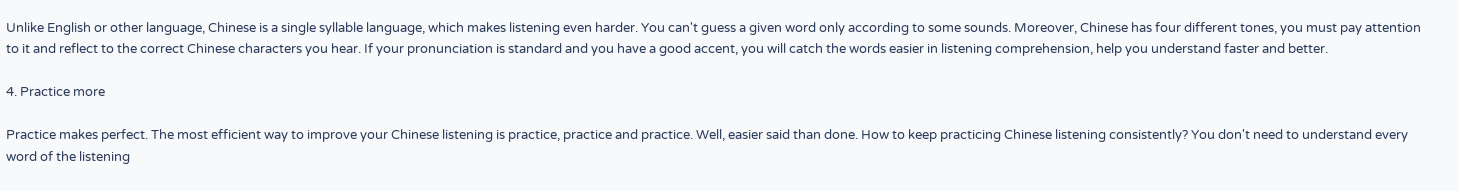Unlike English or other language, Chinese is a single syllable language, which makes listening even harder. You can't guess a given word only according to some sounds. Moreover, Chinese has four different tones, you must pay attention to it and reflect to the correct Chinese characters you hear. If your pronunciation is standard and you have a good accent, you will catch the words easier in listening comprehension, help you understand faster and better.

4. Practice more

Practice makes perfect. The most efficient way to improve your Chinese listening is practice, practice and practice. Well, easier said than done. How to keep practicing Chinese listening consistently? You don't need to understand every word of the listening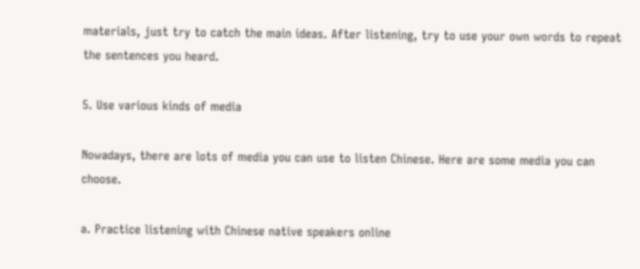materials, just try to catch the main ideas. After listening, try to use your own words to repeat the sentences you heard.

5. Use various kinds of media

Nowadays, there are lots of media you can use to listen Chinese. Here are some media you can choose.

a. Practice listening with Chinese native speakers online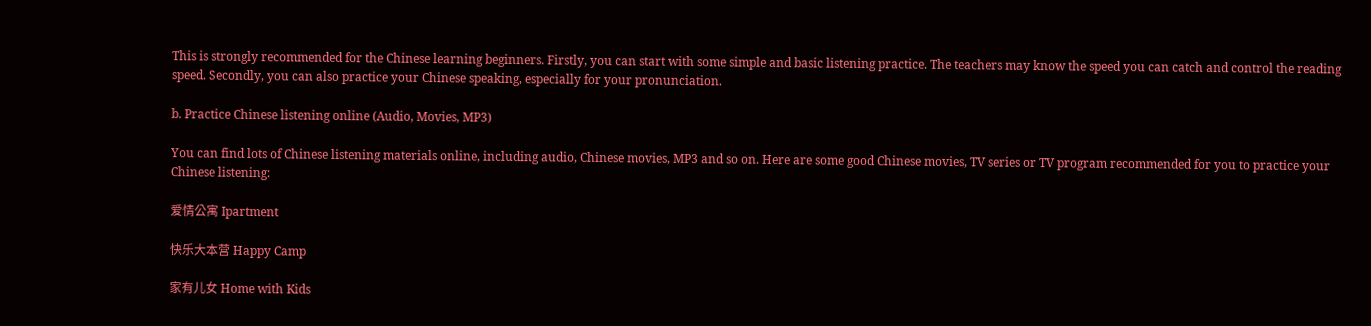This is strongly recommended for the Chinese learning beginners. Firstly, you can start with some simple and basic listening practice. The teachers may know the speed you can catch and control the reading speed. Secondly, you can also practice your Chinese speaking, especially for your pronunciation.

b. Practice Chinese listening online (Audio, Movies, MP3)

You can find lots of Chinese listening materials online, including audio, Chinese movies, MP3 and so on. Here are some good Chinese movies, TV series or TV program recommended for you to practice your Chinese listening:

爱情公寓 Ipartment

快乐大本营 Happy Camp

家有儿女 Home with Kids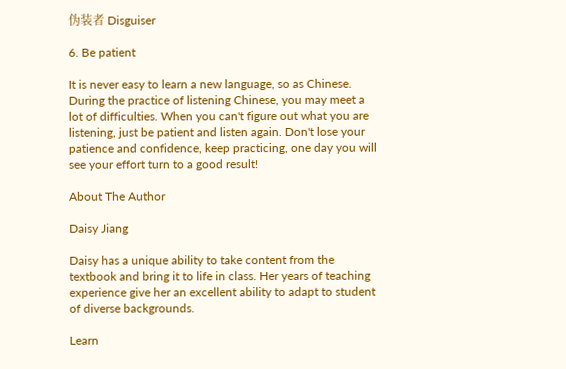伪装者 Disguiser

6. Be patient

It is never easy to learn a new language, so as Chinese. During the practice of listening Chinese, you may meet a lot of difficulties. When you can't figure out what you are listening, just be patient and listen again. Don't lose your patience and confidence, keep practicing, one day you will see your effort turn to a good result!

About The Author

Daisy Jiang

Daisy has a unique ability to take content from the textbook and bring it to life in class. Her years of teaching experience give her an excellent ability to adapt to student of diverse backgrounds.

Learn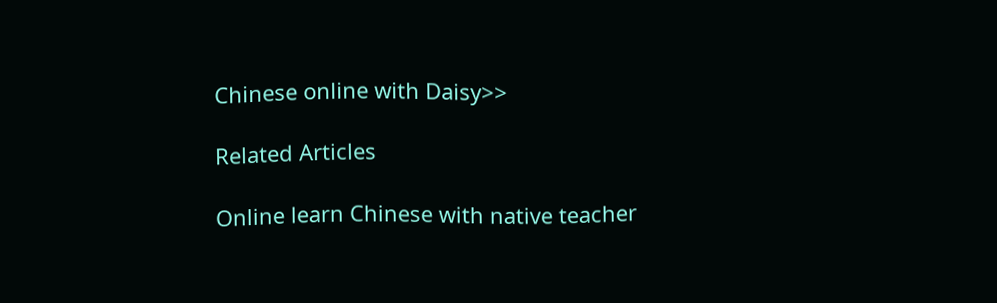Chinese online with Daisy>>

Related Articles

Online learn Chinese with native teacher